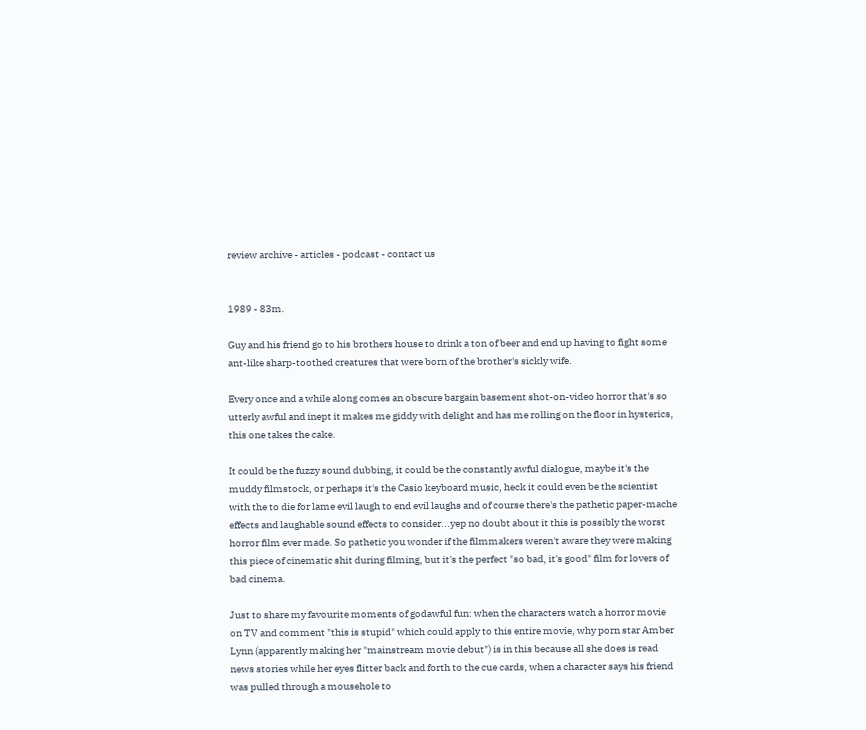review archive - articles - podcast - contact us


1989 - 83m.

Guy and his friend go to his brothers house to drink a ton of beer and end up having to fight some ant-like sharp-toothed creatures that were born of the brother's sickly wife.

Every once and a while along comes an obscure bargain basement shot-on-video horror that's so utterly awful and inept it makes me giddy with delight and has me rolling on the floor in hysterics, this one takes the cake.

It could be the fuzzy sound dubbing, it could be the constantly awful dialogue, maybe it's the muddy filmstock, or perhaps it's the Casio keyboard music, heck it could even be the scientist with the to die for lame evil laugh to end evil laughs and of course there's the pathetic paper-mache effects and laughable sound effects to consider...yep no doubt about it this is possibly the worst horror film ever made. So pathetic you wonder if the filmmakers weren't aware they were making this piece of cinematic shit during filming, but it's the perfect "so bad, it's good" film for lovers of bad cinema.

Just to share my favourite moments of godawful fun: when the characters watch a horror movie on TV and comment "this is stupid" which could apply to this entire movie, why porn star Amber Lynn (apparently making her "mainstream movie debut") is in this because all she does is read news stories while her eyes flitter back and forth to the cue cards, when a character says his friend was pulled through a mousehole to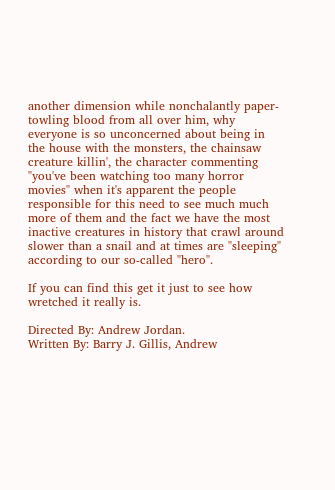another dimension while nonchalantly paper-towling blood from all over him, why everyone is so unconcerned about being in the house with the monsters, the chainsaw creature killin', the character commenting "you've been watching too many horror movies" when it's apparent the people responsible for this need to see much much more of them and the fact we have the most inactive creatures in history that crawl around slower than a snail and at times are "sleeping" according to our so-called "hero".

If you can find this get it just to see how wretched it really is.

Directed By: Andrew Jordan.
Written By: Barry J. Gillis, Andrew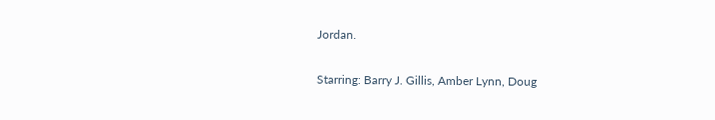Jordan.

Starring: Barry J. Gillis, Amber Lynn, Doug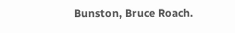Bunston, Bruce Roach.